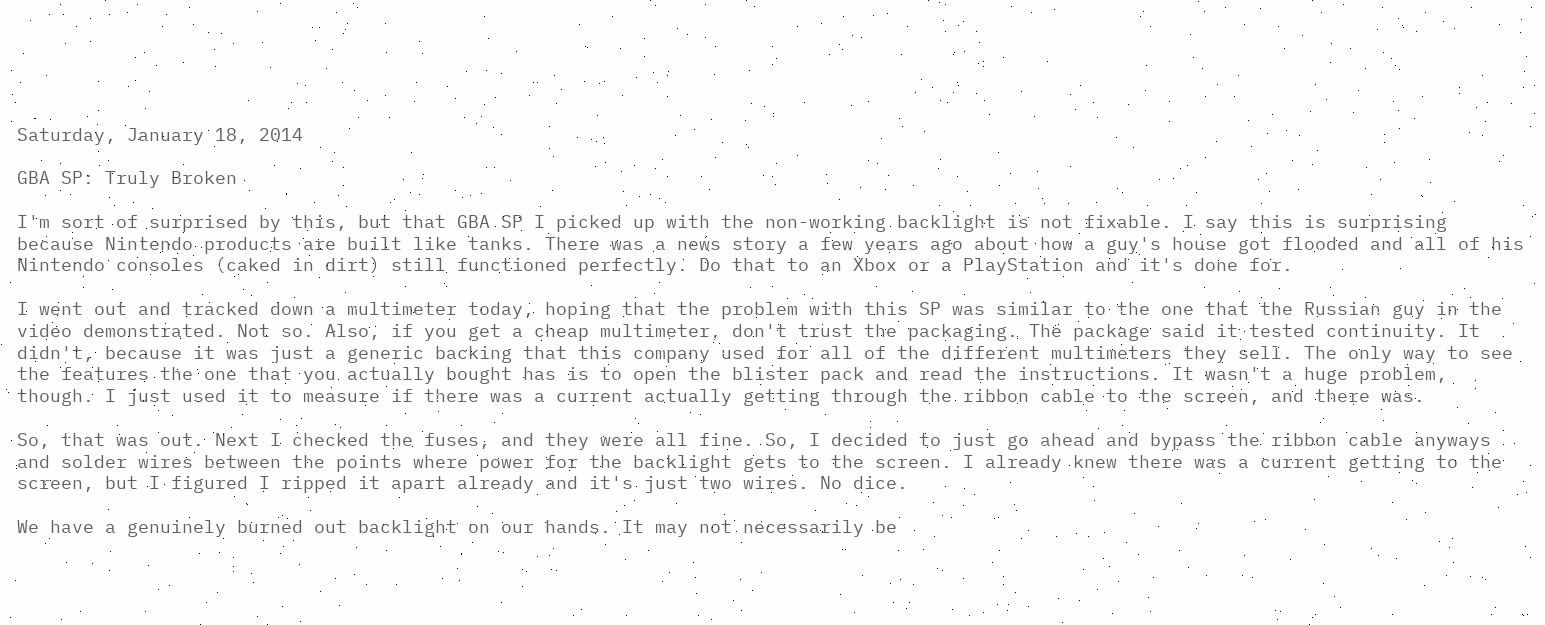Saturday, January 18, 2014

GBA SP: Truly Broken

I'm sort of surprised by this, but that GBA SP I picked up with the non-working backlight is not fixable. I say this is surprising because Nintendo products are built like tanks. There was a news story a few years ago about how a guy's house got flooded and all of his Nintendo consoles (caked in dirt) still functioned perfectly. Do that to an Xbox or a PlayStation and it's done for.

I went out and tracked down a multimeter today, hoping that the problem with this SP was similar to the one that the Russian guy in the video demonstrated. Not so. Also, if you get a cheap multimeter, don't trust the packaging. The package said it tested continuity. It didn't, because it was just a generic backing that this company used for all of the different multimeters they sell. The only way to see the features the one that you actually bought has is to open the blister pack and read the instructions. It wasn't a huge problem, though. I just used it to measure if there was a current actually getting through the ribbon cable to the screen, and there was.

So, that was out. Next I checked the fuses, and they were all fine. So, I decided to just go ahead and bypass the ribbon cable anyways and solder wires between the points where power for the backlight gets to the screen. I already knew there was a current getting to the screen, but I figured I ripped it apart already and it's just two wires. No dice.

We have a genuinely burned out backlight on our hands. It may not necessarily be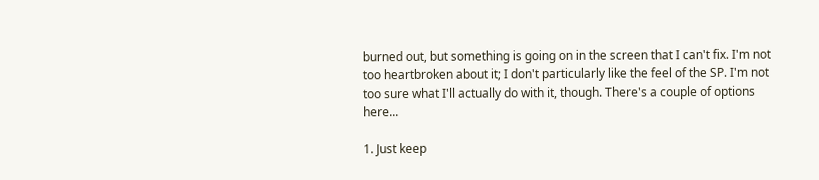burned out, but something is going on in the screen that I can't fix. I'm not too heartbroken about it; I don't particularly like the feel of the SP. I'm not too sure what I'll actually do with it, though. There's a couple of options here...

1. Just keep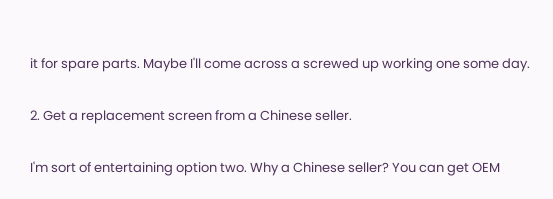it for spare parts. Maybe I'll come across a screwed up working one some day.

2. Get a replacement screen from a Chinese seller.

I'm sort of entertaining option two. Why a Chinese seller? You can get OEM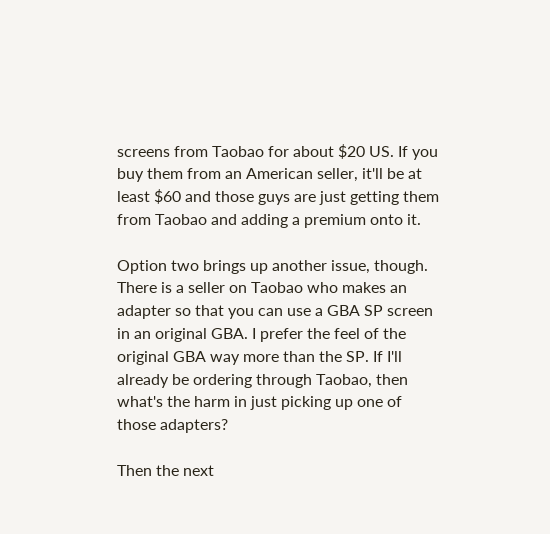screens from Taobao for about $20 US. If you buy them from an American seller, it'll be at least $60 and those guys are just getting them from Taobao and adding a premium onto it.

Option two brings up another issue, though. There is a seller on Taobao who makes an adapter so that you can use a GBA SP screen in an original GBA. I prefer the feel of the original GBA way more than the SP. If I'll already be ordering through Taobao, then what's the harm in just picking up one of those adapters?

Then the next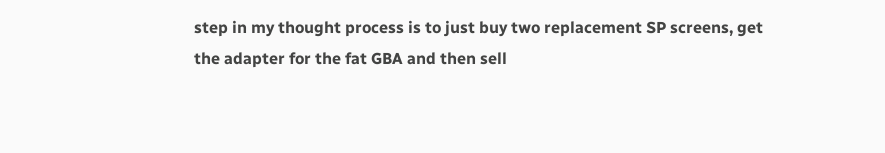step in my thought process is to just buy two replacement SP screens, get the adapter for the fat GBA and then sell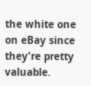the white one on eBay since they're pretty valuable.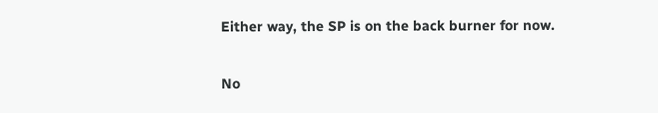Either way, the SP is on the back burner for now.

No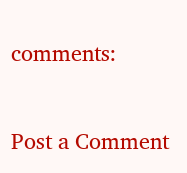comments:

Post a Comment